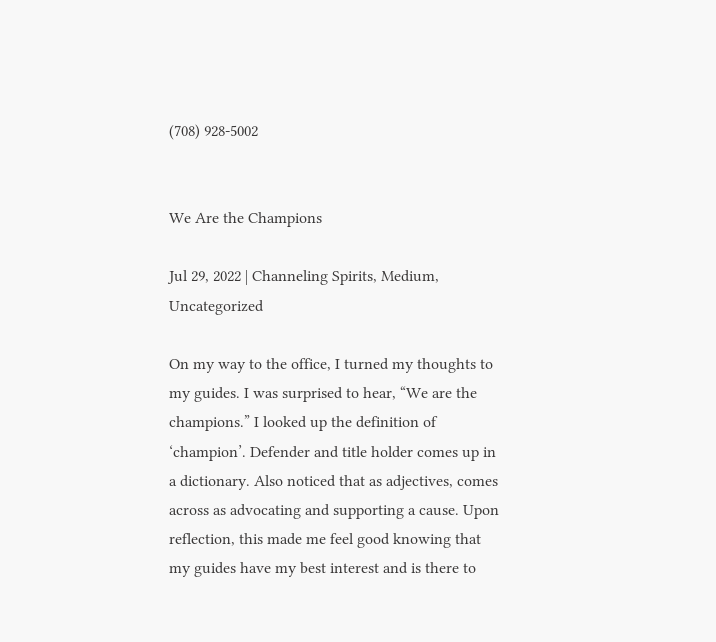(708) 928-5002


We Are the Champions

Jul 29, 2022 | Channeling Spirits, Medium, Uncategorized

On my way to the office, I turned my thoughts to my guides. I was surprised to hear, “We are the champions.” I looked up the definition of ‘champion’. Defender and title holder comes up in a dictionary. Also noticed that as adjectives, comes across as advocating and supporting a cause. Upon reflection, this made me feel good knowing that my guides have my best interest and is there to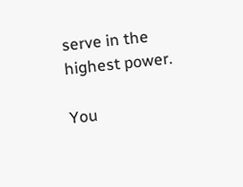serve in the highest power.

You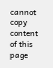cannot copy content of this page